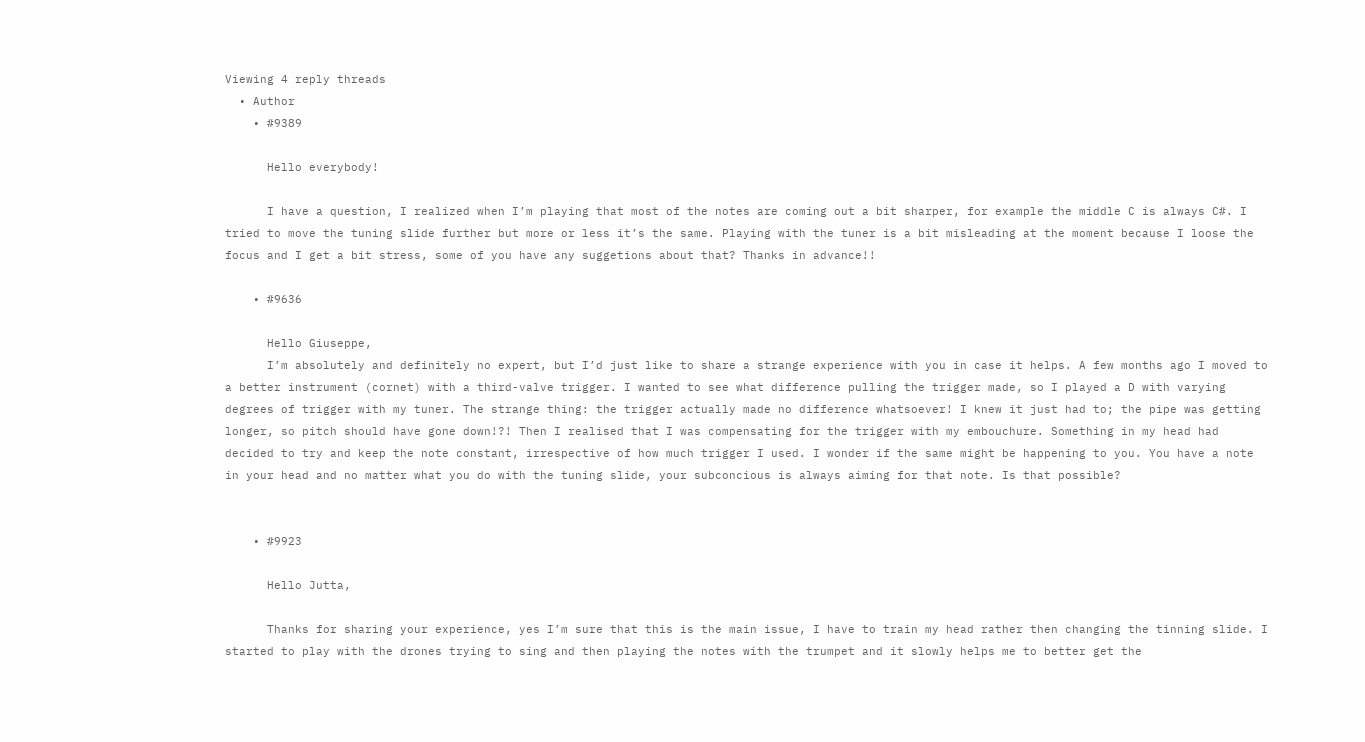Viewing 4 reply threads
  • Author
    • #9389

      Hello everybody!

      I have a question, I realized when I’m playing that most of the notes are coming out a bit sharper, for example the middle C is always C#. I tried to move the tuning slide further but more or less it’s the same. Playing with the tuner is a bit misleading at the moment because I loose the focus and I get a bit stress, some of you have any suggetions about that? Thanks in advance!!

    • #9636

      Hello Giuseppe,
      I’m absolutely and definitely no expert, but I’d just like to share a strange experience with you in case it helps. A few months ago I moved to a better instrument (cornet) with a third-valve trigger. I wanted to see what difference pulling the trigger made, so I played a D with varying degrees of trigger with my tuner. The strange thing: the trigger actually made no difference whatsoever! I knew it just had to; the pipe was getting longer, so pitch should have gone down!?! Then I realised that I was compensating for the trigger with my embouchure. Something in my head had decided to try and keep the note constant, irrespective of how much trigger I used. I wonder if the same might be happening to you. You have a note in your head and no matter what you do with the tuning slide, your subconcious is always aiming for that note. Is that possible?


    • #9923

      Hello Jutta,

      Thanks for sharing your experience, yes I’m sure that this is the main issue, I have to train my head rather then changing the tinning slide. I started to play with the drones trying to sing and then playing the notes with the trumpet and it slowly helps me to better get the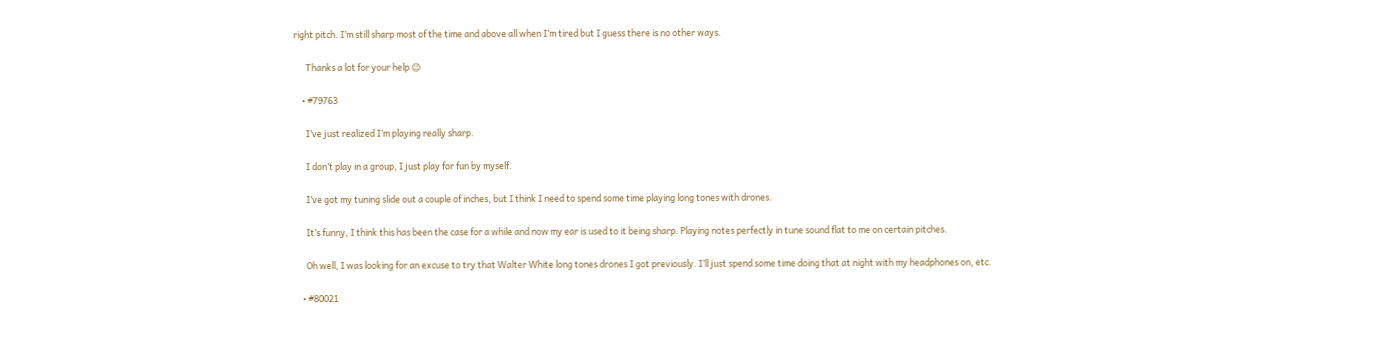right pitch. I’m still sharp most of the time and above all when I’m tired but I guess there is no other ways.

      Thanks a lot for your help 😉

    • #79763

      I’ve just realized I’m playing really sharp.

      I don’t play in a group, I just play for fun by myself.

      I’ve got my tuning slide out a couple of inches, but I think I need to spend some time playing long tones with drones.

      It’s funny, I think this has been the case for a while and now my ear is used to it being sharp. Playing notes perfectly in tune sound flat to me on certain pitches.

      Oh well, I was looking for an excuse to try that Walter White long tones drones I got previously. I’ll just spend some time doing that at night with my headphones on, etc.

    • #80021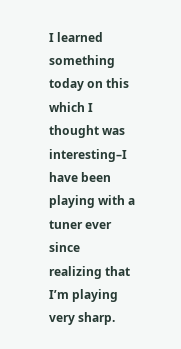I learned something today on this which I thought was interesting–I have been playing with a tuner ever since realizing that I’m playing very sharp.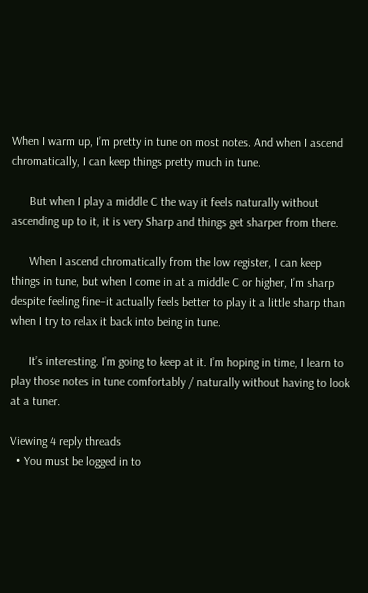When I warm up, I’m pretty in tune on most notes. And when I ascend chromatically, I can keep things pretty much in tune.

      But when I play a middle C the way it feels naturally without ascending up to it, it is very Sharp and things get sharper from there.

      When I ascend chromatically from the low register, I can keep things in tune, but when I come in at a middle C or higher, I’m sharp despite feeling fine–it actually feels better to play it a little sharp than when I try to relax it back into being in tune.

      It’s interesting. I’m going to keep at it. I’m hoping in time, I learn to play those notes in tune comfortably / naturally without having to look at a tuner.

Viewing 4 reply threads
  • You must be logged in to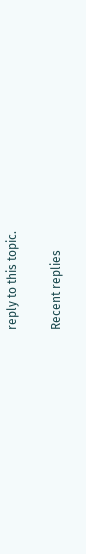reply to this topic.

Recent replies